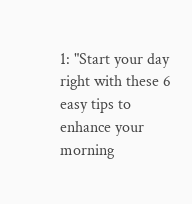1: "Start your day right with these 6 easy tips to enhance your morning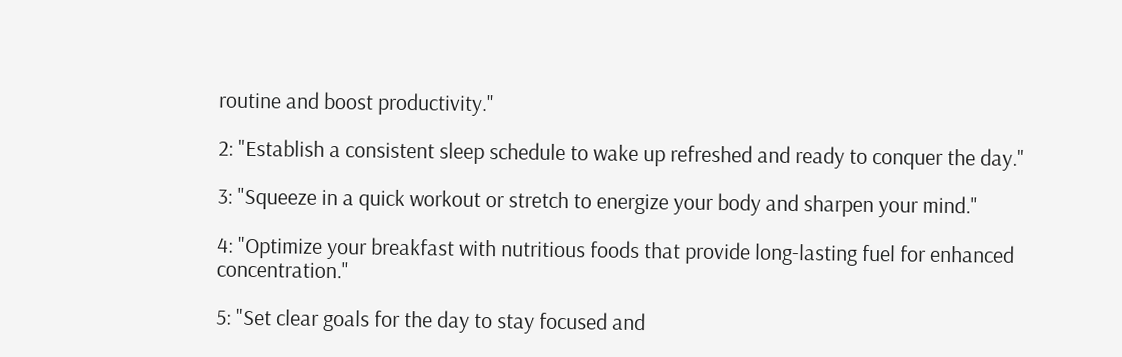routine and boost productivity."

2: "Establish a consistent sleep schedule to wake up refreshed and ready to conquer the day."

3: "Squeeze in a quick workout or stretch to energize your body and sharpen your mind."

4: "Optimize your breakfast with nutritious foods that provide long-lasting fuel for enhanced concentration."

5: "Set clear goals for the day to stay focused and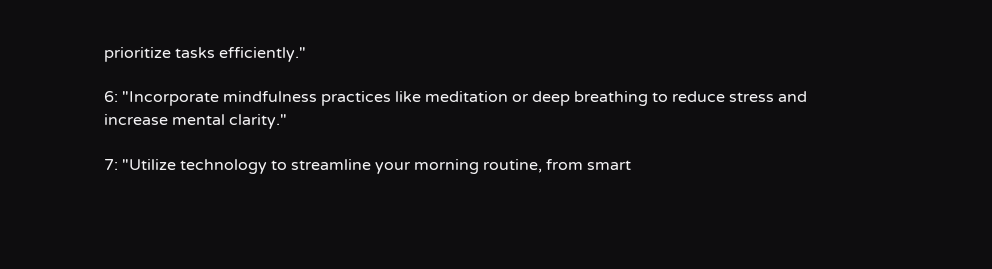prioritize tasks efficiently."

6: "Incorporate mindfulness practices like meditation or deep breathing to reduce stress and increase mental clarity."

7: "Utilize technology to streamline your morning routine, from smart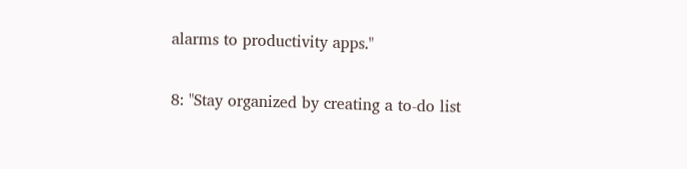alarms to productivity apps."

8: "Stay organized by creating a to-do list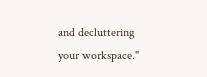and decluttering your workspace."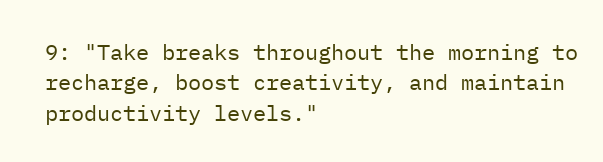9: "Take breaks throughout the morning to recharge, boost creativity, and maintain productivity levels."